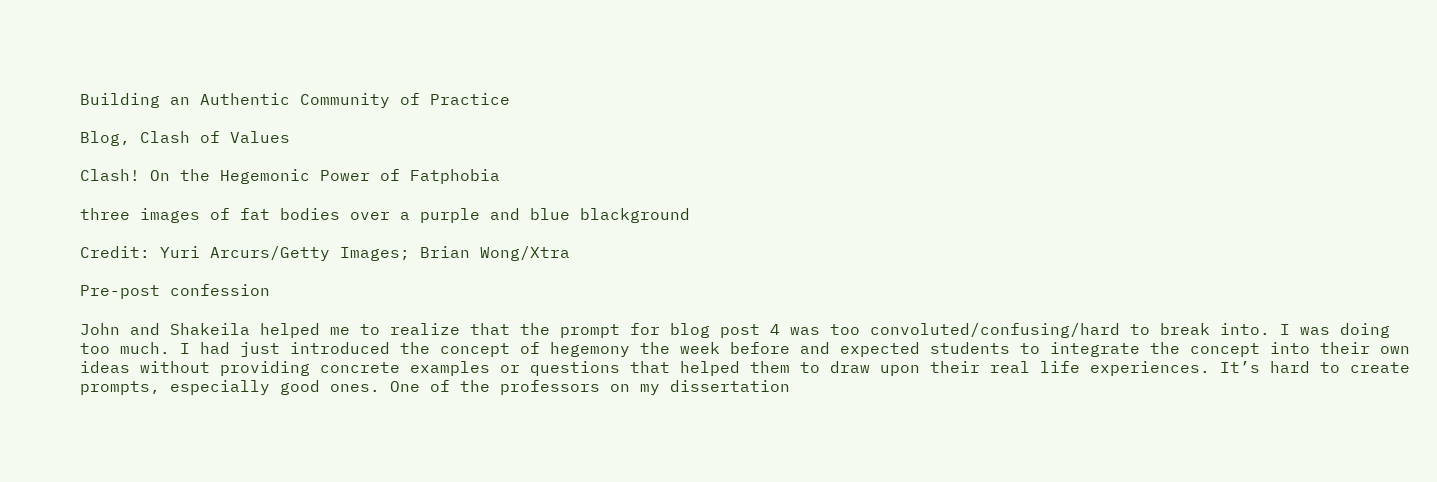Building an Authentic Community of Practice

Blog, Clash of Values

Clash! On the Hegemonic Power of Fatphobia

three images of fat bodies over a purple and blue blackground

Credit: Yuri Arcurs/Getty Images; Brian Wong/Xtra

Pre-post confession

John and Shakeila helped me to realize that the prompt for blog post 4 was too convoluted/confusing/hard to break into. I was doing too much. I had just introduced the concept of hegemony the week before and expected students to integrate the concept into their own ideas without providing concrete examples or questions that helped them to draw upon their real life experiences. It’s hard to create prompts, especially good ones. One of the professors on my dissertation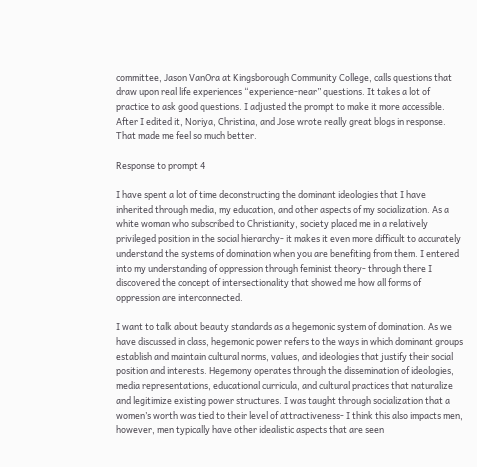committee, Jason VanOra at Kingsborough Community College, calls questions that draw upon real life experiences “experience-near” questions. It takes a lot of practice to ask good questions. I adjusted the prompt to make it more accessible. After I edited it, Noriya, Christina, and Jose wrote really great blogs in response. That made me feel so much better.

Response to prompt 4

I have spent a lot of time deconstructing the dominant ideologies that I have inherited through media, my education, and other aspects of my socialization. As a white woman who subscribed to Christianity, society placed me in a relatively privileged position in the social hierarchy- it makes it even more difficult to accurately understand the systems of domination when you are benefiting from them. I entered into my understanding of oppression through feminist theory- through there I discovered the concept of intersectionality that showed me how all forms of oppression are interconnected.

I want to talk about beauty standards as a hegemonic system of domination. As we have discussed in class, hegemonic power refers to the ways in which dominant groups establish and maintain cultural norms, values, and ideologies that justify their social position and interests. Hegemony operates through the dissemination of ideologies, media representations, educational curricula, and cultural practices that naturalize and legitimize existing power structures. I was taught through socialization that a women’s worth was tied to their level of attractiveness- I think this also impacts men, however, men typically have other idealistic aspects that are seen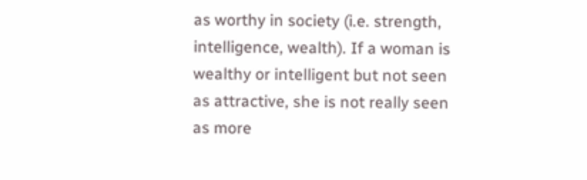as worthy in society (i.e. strength, intelligence, wealth). If a woman is wealthy or intelligent but not seen as attractive, she is not really seen as more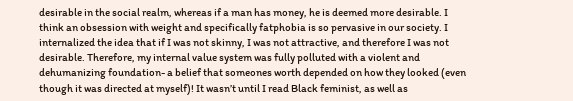desirable in the social realm, whereas if a man has money, he is deemed more desirable. I think an obsession with weight and specifically fatphobia is so pervasive in our society. I internalized the idea that if I was not skinny, I was not attractive, and therefore I was not desirable. Therefore, my internal value system was fully polluted with a violent and dehumanizing foundation- a belief that someones worth depended on how they looked (even though it was directed at myself)! It wasn’t until I read Black feminist, as well as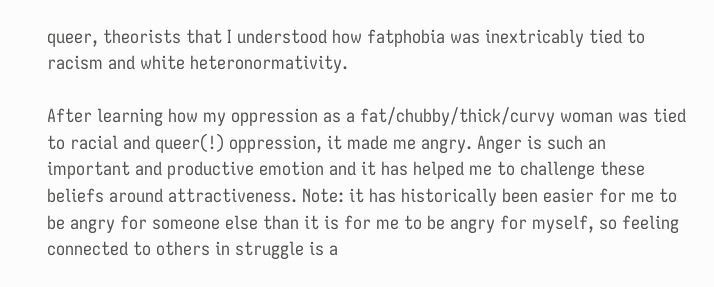queer, theorists that I understood how fatphobia was inextricably tied to racism and white heteronormativity.

After learning how my oppression as a fat/chubby/thick/curvy woman was tied to racial and queer(!) oppression, it made me angry. Anger is such an important and productive emotion and it has helped me to challenge these beliefs around attractiveness. Note: it has historically been easier for me to be angry for someone else than it is for me to be angry for myself, so feeling connected to others in struggle is a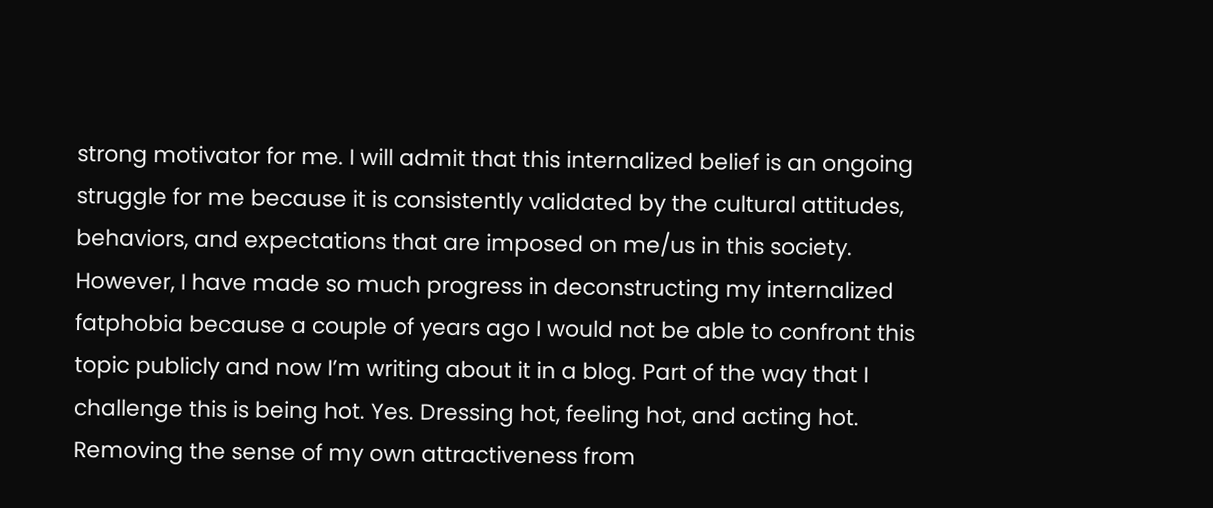strong motivator for me. I will admit that this internalized belief is an ongoing struggle for me because it is consistently validated by the cultural attitudes, behaviors, and expectations that are imposed on me/us in this society. However, I have made so much progress in deconstructing my internalized fatphobia because a couple of years ago I would not be able to confront this topic publicly and now I’m writing about it in a blog. Part of the way that I challenge this is being hot. Yes. Dressing hot, feeling hot, and acting hot. Removing the sense of my own attractiveness from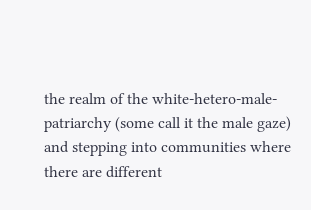the realm of the white-hetero-male-patriarchy (some call it the male gaze) and stepping into communities where there are different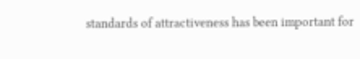standards of attractiveness has been important for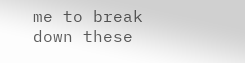me to break down these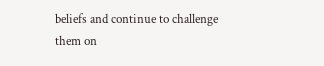beliefs and continue to challenge them on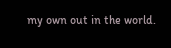my own out in the world.